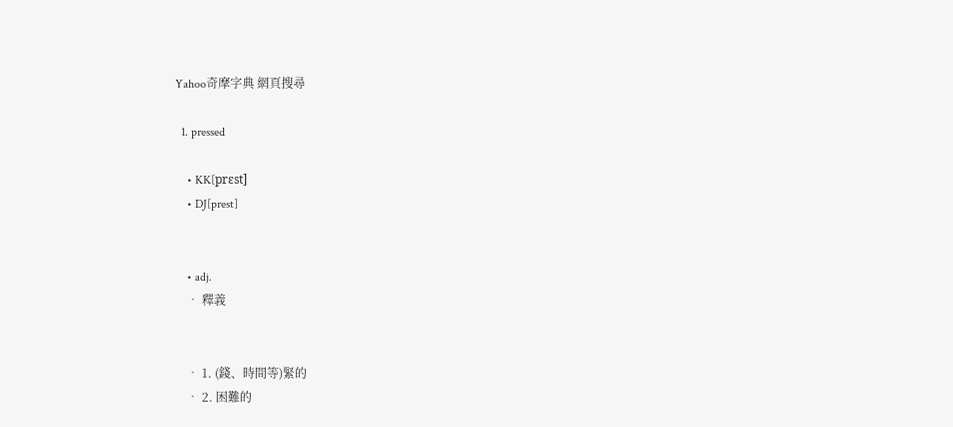Yahoo奇摩字典 網頁搜尋

  1. pressed

    • KK[prɛst]
    • DJ[prest]


    • adj.
    • 釋義


    • 1. (錢、時間等)緊的
    • 2. 困難的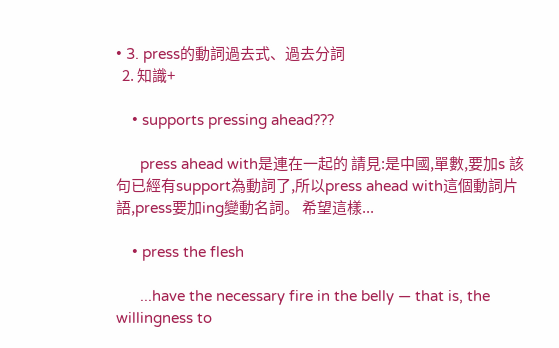• 3. press的動詞過去式、過去分詞
  2. 知識+

    • supports pressing ahead???

      press ahead with是連在一起的 請見:是中國,單數,要加s 該句已經有support為動詞了,所以press ahead with這個動詞片語,press要加ing變動名詞。 希望這樣...

    • press the flesh

      ...have the necessary fire in the belly — that is, the willingness to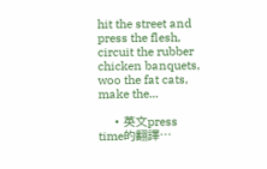hit the street and press the flesh, circuit the rubber chicken banquets, woo the fat cats, make the...

    • 英文press time的翻譯⋯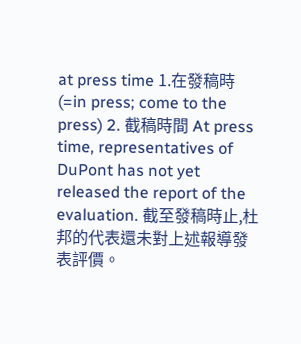at press time 1.在發稿時 (=in press; come to the press) 2. 截稿時間 At press time, representatives of DuPont has not yet released the report of the evaluation. 截至發稿時止,杜邦的代表還未對上述報導發表評價。